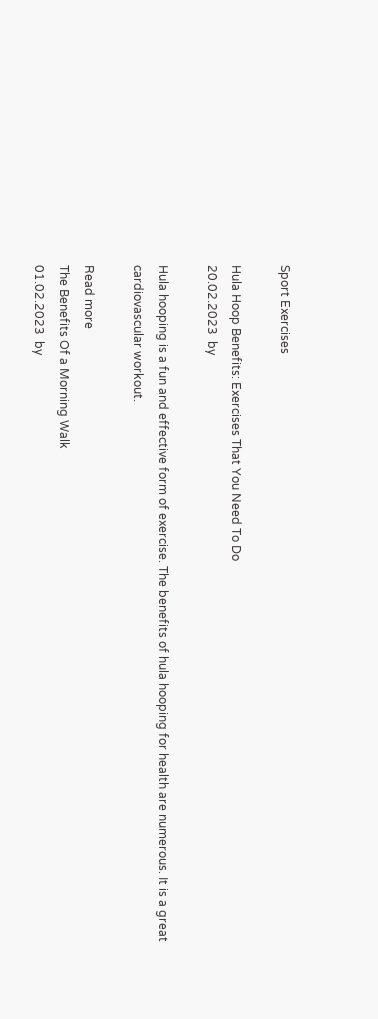Sport Exercises

Hula Hoop Benefits: Exercises That You Need To Do
20.02.2023  by

Hula hooping is a fun and effective form of exercise. The benefits of hula hooping for health are numerous. It is a great cardiovascular workout.

Read more
The Benefits Of a Morning Walk
01.02.2023  by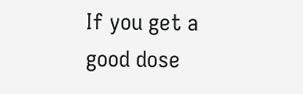If you get a good dose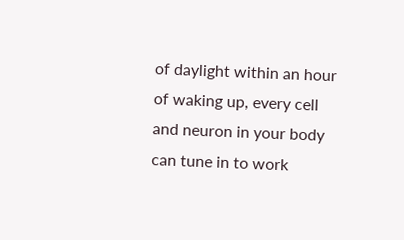of daylight within an hour of waking up, every cell and neuron in your body can tune in to work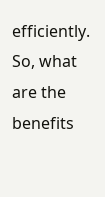efficiently. So, what are the benefits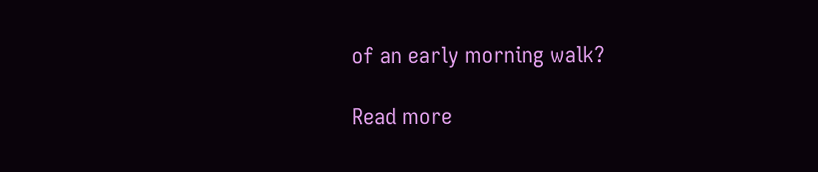of an early morning walk?

Read more